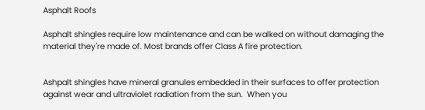Asphalt Roofs

Asphalt shingles require low maintenance and can be walked on without damaging the material they're made of. Most brands offer Class A fire protection.


Ashpalt shingles have mineral granules embedded in their surfaces to offer protection against wear and ultraviolet radiation from the sun.  When you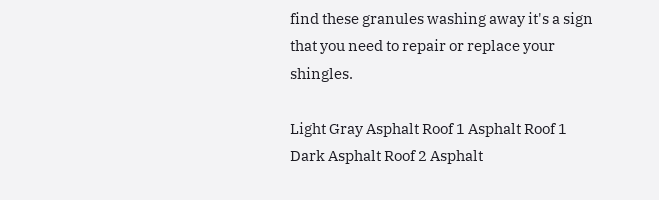find these granules washing away it's a sign that you need to repair or replace your shingles.

Light Gray Asphalt Roof 1 Asphalt Roof 1
Dark Asphalt Roof 2 Asphalt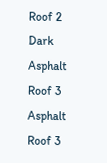Roof 2
Dark Asphalt Roof 3 Asphalt Roof 3